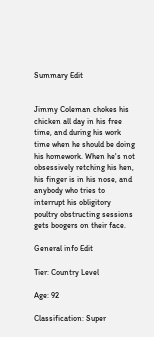Summary Edit


Jimmy Coleman chokes his chicken all day in his free time, and during his work time when he should be doing his homework. When he's not obsessively retching his hen, his finger is in his nose, and anybody who tries to interrupt his obligitory poultry obstructing sessions gets boogers on their face.

General info Edit

Tier: Country Level

Age: 92

Classification: Super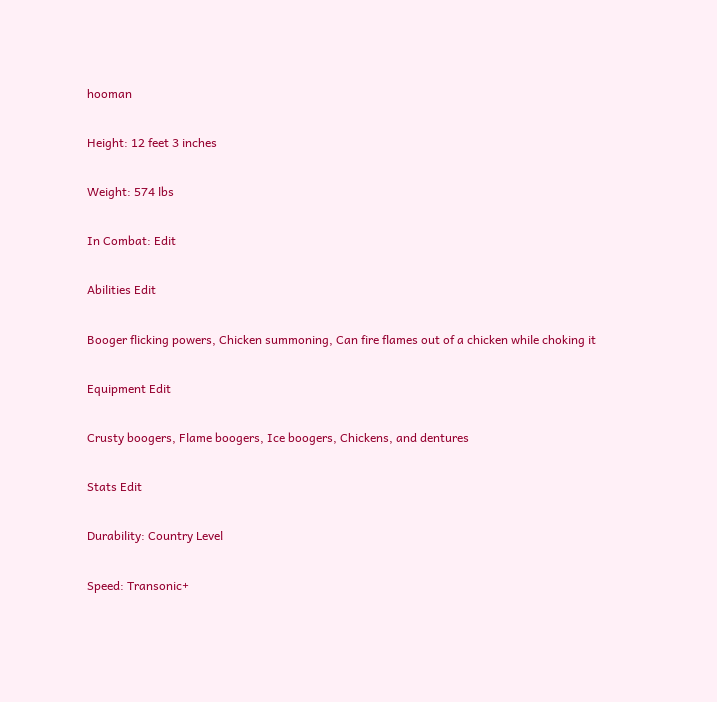hooman

Height: 12 feet 3 inches

Weight: 574 lbs

In Combat: Edit

Abilities Edit

Booger flicking powers, Chicken summoning, Can fire flames out of a chicken while choking it

Equipment Edit

Crusty boogers, Flame boogers, Ice boogers, Chickens, and dentures

Stats Edit

Durability: Country Level

Speed: Transonic+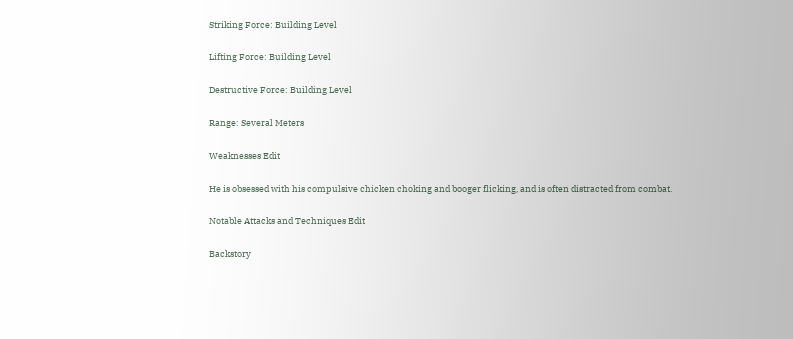Striking Force: Building Level

Lifting Force: Building Level

Destructive Force: Building Level

Range: Several Meters

Weaknesses Edit

He is obsessed with his compulsive chicken choking and booger flicking, and is often distracted from combat.

Notable Attacks and Techniques Edit

Backstory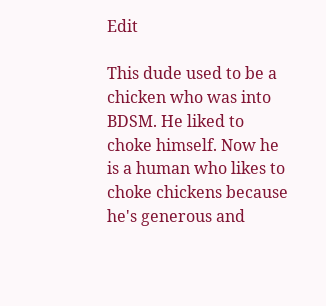Edit

This dude used to be a chicken who was into BDSM. He liked to choke himself. Now he is a human who likes to choke chickens because he's generous and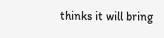thinks it will bring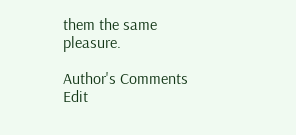them the same pleasure.

Author's Comments Edit